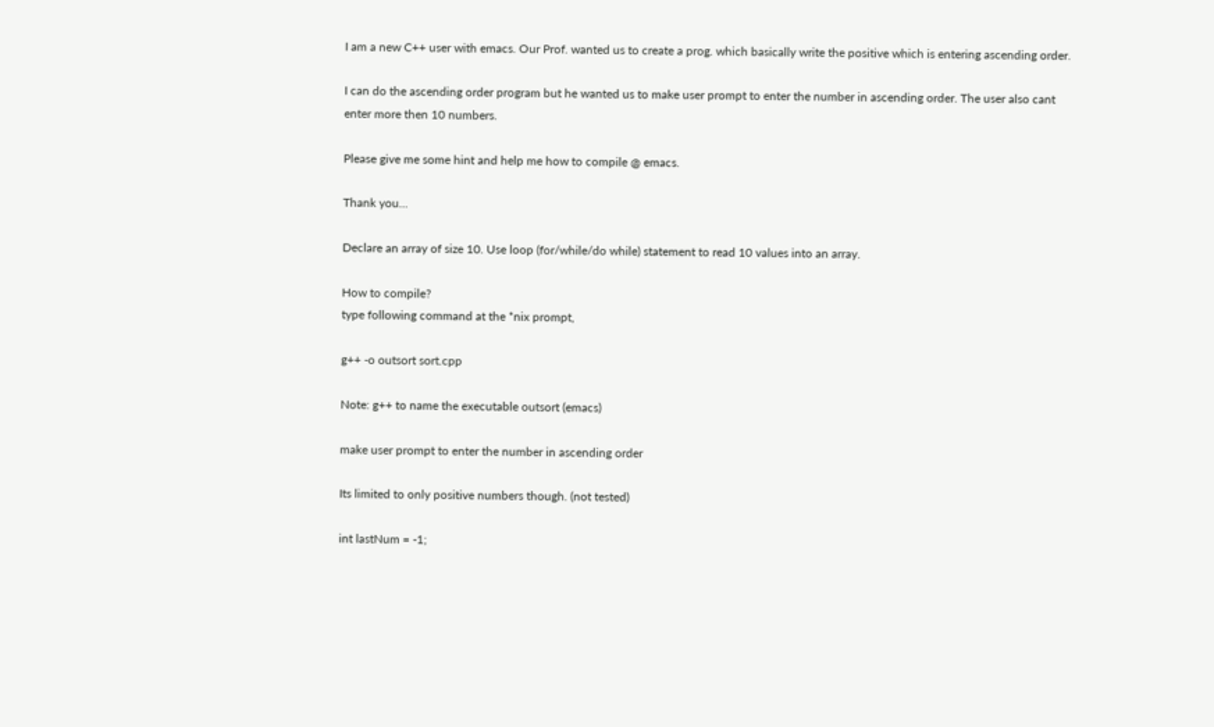I am a new C++ user with emacs. Our Prof. wanted us to create a prog. which basically write the positive which is entering ascending order.

I can do the ascending order program but he wanted us to make user prompt to enter the number in ascending order. The user also cant enter more then 10 numbers.

Please give me some hint and help me how to compile @ emacs.

Thank you...

Declare an array of size 10. Use loop (for/while/do while) statement to read 10 values into an array.

How to compile?
type following command at the *nix prompt,

g++ -o outsort sort.cpp

Note: g++ to name the executable outsort (emacs)

make user prompt to enter the number in ascending order

Its limited to only positive numbers though. (not tested)

int lastNum = -1;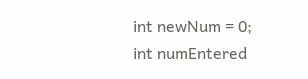int newNum = 0;
int numEntered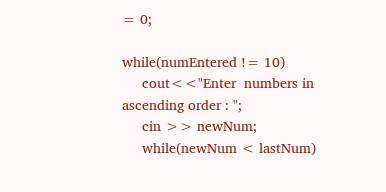= 0;

while(numEntered != 10)
     cout<<"Enter  numbers in ascending order : ";
     cin >> newNum;
     while(newNum < lastNum)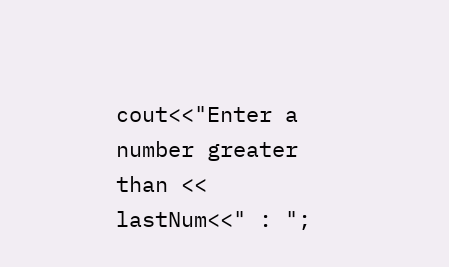cout<<"Enter a number greater than << lastNum<<" : ";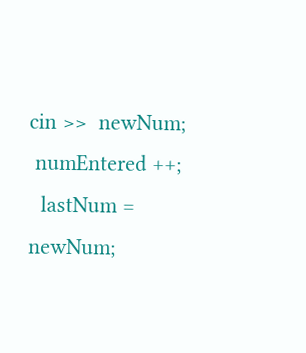cin >>  newNum;
 numEntered ++;
  lastNum = newNum;